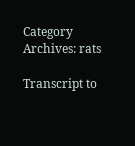Category Archives: rats

Transcript to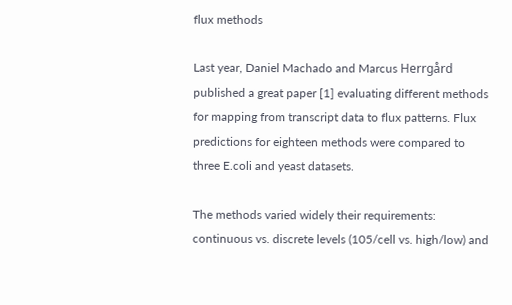flux methods

Last year, Daniel Machado and Marcus Herrgård published a great paper [1] evaluating different methods for mapping from transcript data to flux patterns. Flux predictions for eighteen methods were compared to three E.coli and yeast datasets.

The methods varied widely their requirements: continuous vs. discrete levels (105/cell vs. high/low) and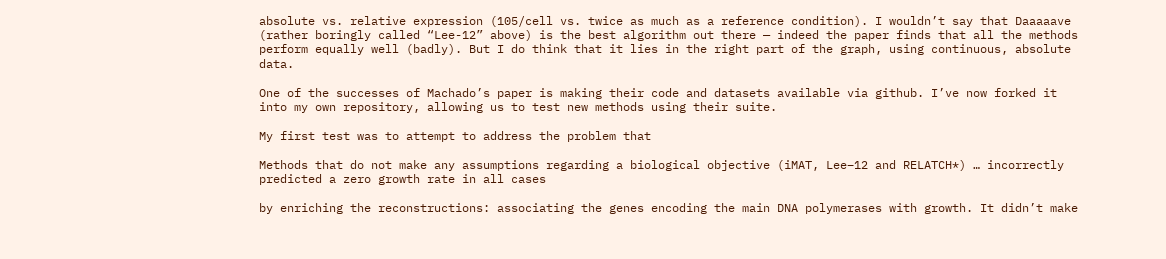absolute vs. relative expression (105/cell vs. twice as much as a reference condition). I wouldn’t say that Daaaaave (rather boringly called “Lee-12” above) is the best algorithm out there — indeed the paper finds that all the methods perform equally well (badly). But I do think that it lies in the right part of the graph, using continuous, absolute data.

One of the successes of Machado’s paper is making their code and datasets available via github. I’ve now forked it into my own repository, allowing us to test new methods using their suite.

My first test was to attempt to address the problem that

Methods that do not make any assumptions regarding a biological objective (iMAT, Lee–12 and RELATCH*) … incorrectly predicted a zero growth rate in all cases

by enriching the reconstructions: associating the genes encoding the main DNA polymerases with growth. It didn’t make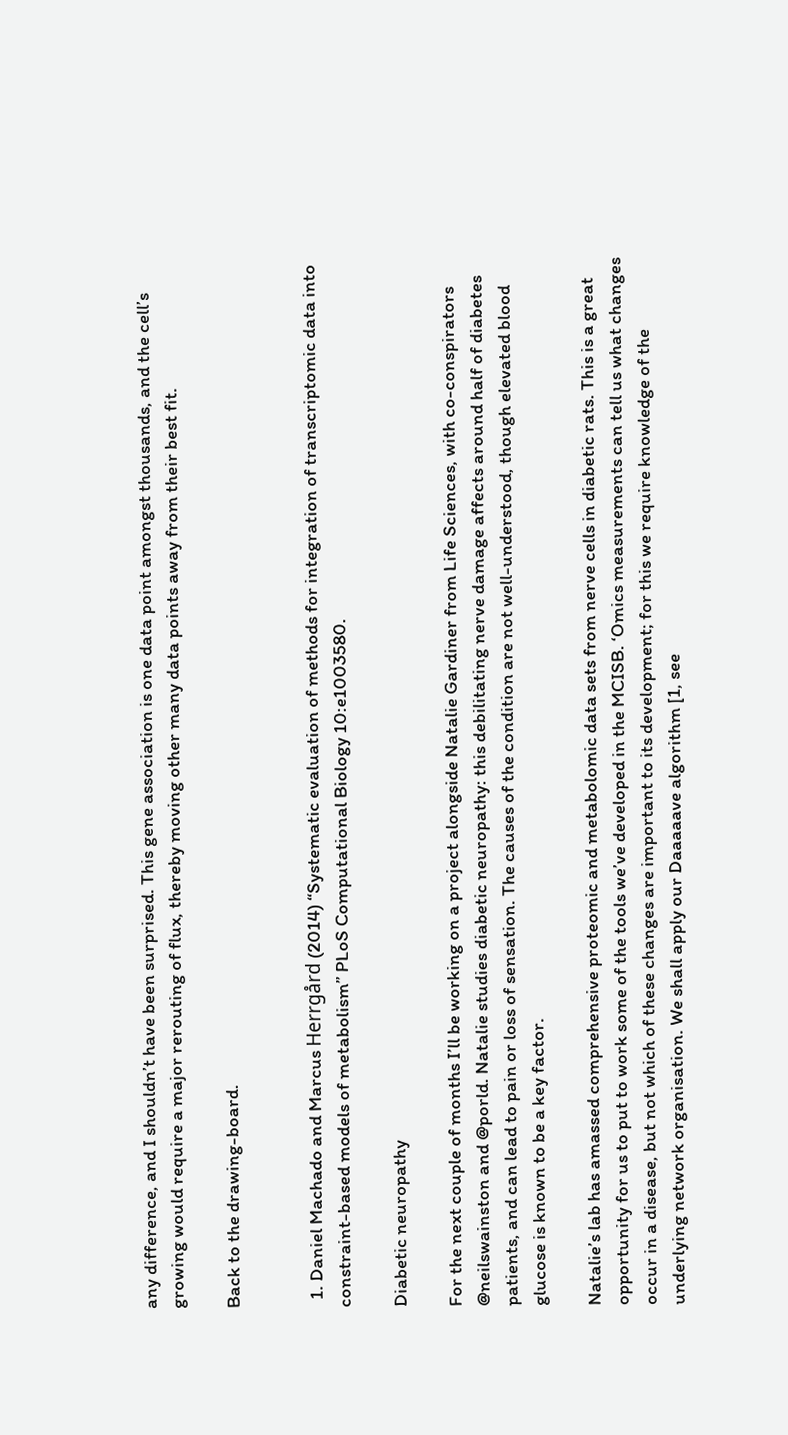any difference, and I shouldn’t have been surprised. This gene association is one data point amongst thousands, and the cell’s growing would require a major rerouting of flux, thereby moving other many data points away from their best fit.

Back to the drawing-board.


  1. Daniel Machado and Marcus Herrgård (2014) “Systematic evaluation of methods for integration of transcriptomic data into constraint-based models of metabolism” PLoS Computational Biology 10:e1003580.

Diabetic neuropathy

For the next couple of months I’ll be working on a project alongside Natalie Gardiner from Life Sciences, with co-conspirators @neilswainston and @porld. Natalie studies diabetic neuropathy: this debilitating nerve damage affects around half of diabetes patients, and can lead to pain or loss of sensation. The causes of the condition are not well-understood, though elevated blood glucose is known to be a key factor.

Natalie’s lab has amassed comprehensive proteomic and metabolomic data sets from nerve cells in diabetic rats. This is a great opportunity for us to put to work some of the tools we’ve developed in the MCISB. ‘Omics measurements can tell us what changes occur in a disease, but not which of these changes are important to its development; for this we require knowledge of the underlying network organisation. We shall apply our Daaaaave algorithm [1, see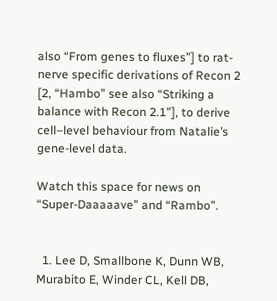also “From genes to fluxes”] to rat-nerve specific derivations of Recon 2 [2, “Hambo” see also “Striking a balance with Recon 2.1”], to derive cell–level behaviour from Natalie’s gene-level data.

Watch this space for news on “Super-Daaaaave” and “Rambo”.


  1. Lee D, Smallbone K, Dunn WB, Murabito E, Winder CL, Kell DB,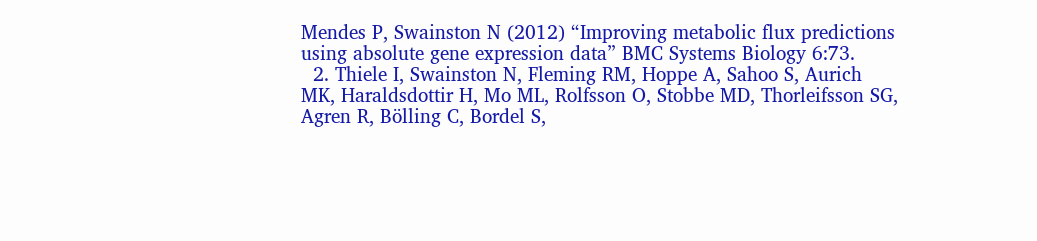Mendes P, Swainston N (2012) “Improving metabolic flux predictions using absolute gene expression data” BMC Systems Biology 6:73.
  2. Thiele I, Swainston N, Fleming RM, Hoppe A, Sahoo S, Aurich MK, Haraldsdottir H, Mo ML, Rolfsson O, Stobbe MD, Thorleifsson SG, Agren R, Bölling C, Bordel S,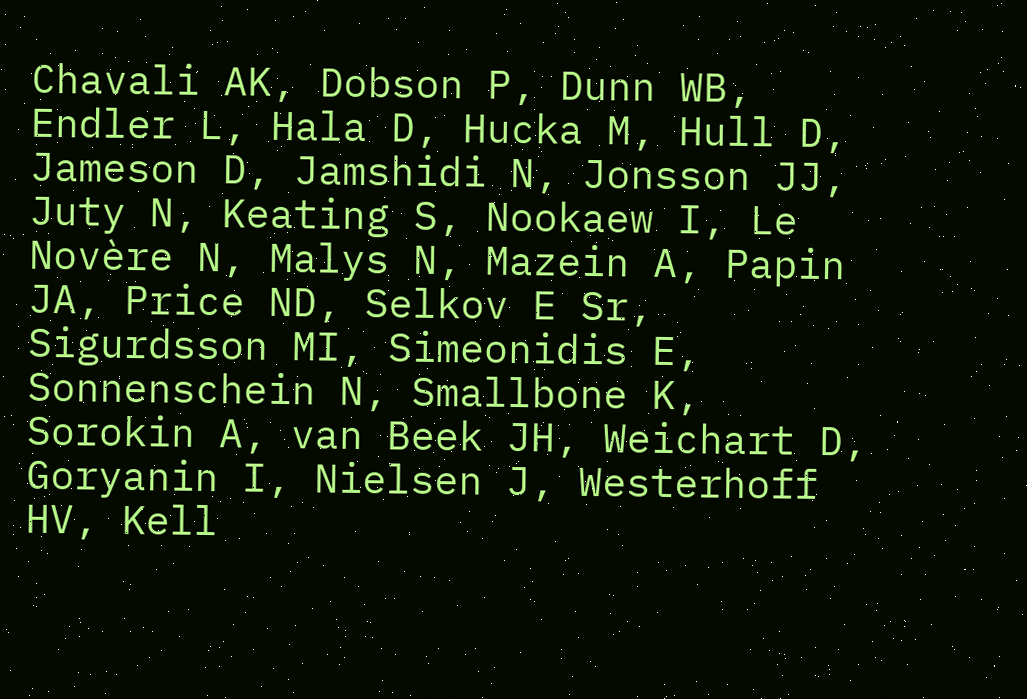Chavali AK, Dobson P, Dunn WB, Endler L, Hala D, Hucka M, Hull D, Jameson D, Jamshidi N, Jonsson JJ, Juty N, Keating S, Nookaew I, Le Novère N, Malys N, Mazein A, Papin JA, Price ND, Selkov E Sr, Sigurdsson MI, Simeonidis E, Sonnenschein N, Smallbone K, Sorokin A, van Beek JH, Weichart D, Goryanin I, Nielsen J, Westerhoff HV, Kell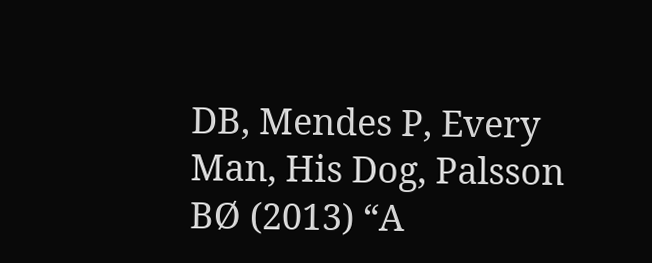DB, Mendes P, Every Man, His Dog, Palsson BØ (2013) “A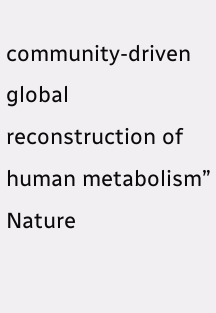community-driven global reconstruction of human metabolism” Nature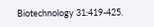Biotechnology 31:419-425.